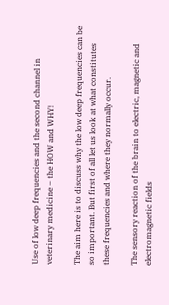Use of low deep frequencies and the second channel in veterinary medicine – the HOW and WHY!

The aim here is to discuss why the low deep frequencies can be so important. But first of all let us look at what constitutes these frequencies and where they normally occur.

The sensory reaction of the brain to electric, magnetic and electromagnetic fields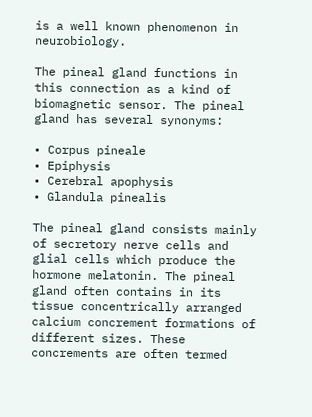is a well known phenomenon in neurobiology.

The pineal gland functions in this connection as a kind of biomagnetic sensor. The pineal gland has several synonyms:

• Corpus pineale
• Epiphysis
• Cerebral apophysis
• Glandula pinealis

The pineal gland consists mainly of secretory nerve cells and glial cells which produce the hormone melatonin. The pineal gland often contains in its tissue concentrically arranged calcium concrement formations of different sizes. These concrements are often termed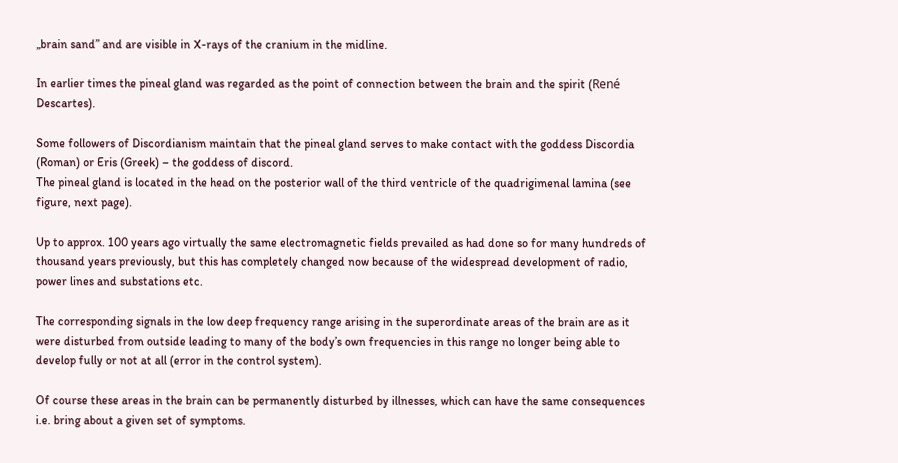„brain sand” and are visible in X-rays of the cranium in the midline.

In earlier times the pineal gland was regarded as the point of connection between the brain and the spirit (René Descartes).

Some followers of Discordianism maintain that the pineal gland serves to make contact with the goddess Discordia (Roman) or Eris (Greek) – the goddess of discord.
The pineal gland is located in the head on the posterior wall of the third ventricle of the quadrigimenal lamina (see figure, next page).

Up to approx. 100 years ago virtually the same electromagnetic fields prevailed as had done so for many hundreds of thousand years previously, but this has completely changed now because of the widespread development of radio, power lines and substations etc.

The corresponding signals in the low deep frequency range arising in the superordinate areas of the brain are as it were disturbed from outside leading to many of the body’s own frequencies in this range no longer being able to develop fully or not at all (error in the control system).

Of course these areas in the brain can be permanently disturbed by illnesses, which can have the same consequences i.e. bring about a given set of symptoms.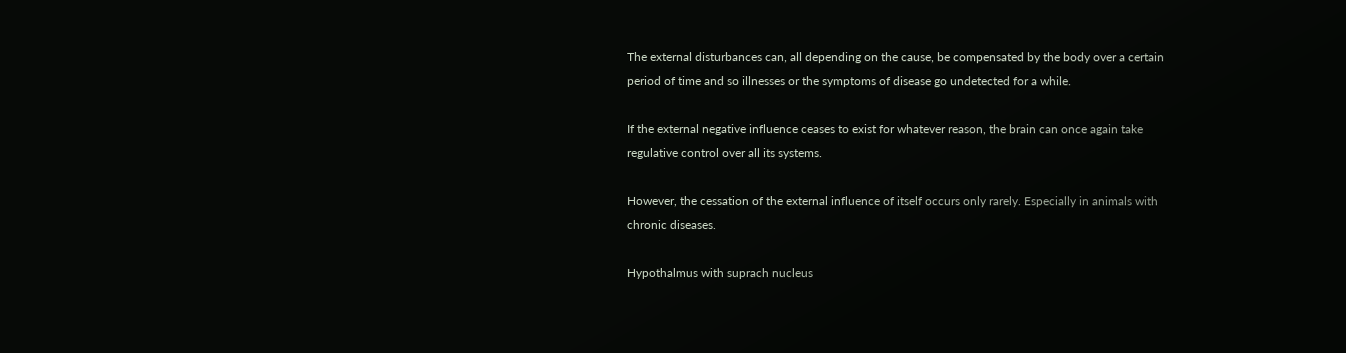The external disturbances can, all depending on the cause, be compensated by the body over a certain period of time and so illnesses or the symptoms of disease go undetected for a while.

If the external negative influence ceases to exist for whatever reason, the brain can once again take regulative control over all its systems.

However, the cessation of the external influence of itself occurs only rarely. Especially in animals with chronic diseases.

Hypothalmus with suprach nucleus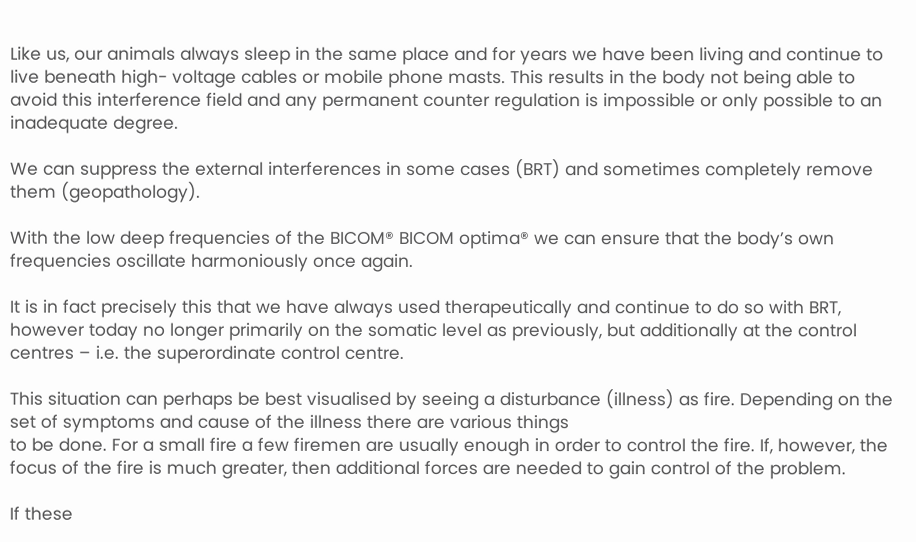Like us, our animals always sleep in the same place and for years we have been living and continue to live beneath high- voltage cables or mobile phone masts. This results in the body not being able to avoid this interference field and any permanent counter regulation is impossible or only possible to an inadequate degree.

We can suppress the external interferences in some cases (BRT) and sometimes completely remove them (geopathology).

With the low deep frequencies of the BICOM® BICOM optima® we can ensure that the body’s own frequencies oscillate harmoniously once again.

It is in fact precisely this that we have always used therapeutically and continue to do so with BRT, however today no longer primarily on the somatic level as previously, but additionally at the control centres – i.e. the superordinate control centre.

This situation can perhaps be best visualised by seeing a disturbance (illness) as fire. Depending on the set of symptoms and cause of the illness there are various things
to be done. For a small fire a few firemen are usually enough in order to control the fire. If, however, the focus of the fire is much greater, then additional forces are needed to gain control of the problem.

If these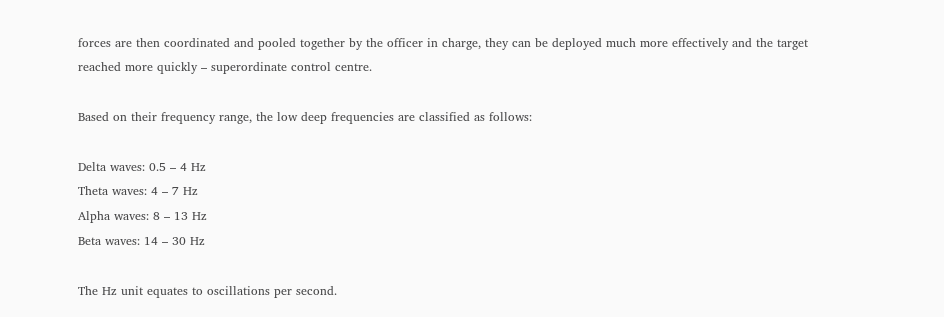forces are then coordinated and pooled together by the officer in charge, they can be deployed much more effectively and the target reached more quickly – superordinate control centre.

Based on their frequency range, the low deep frequencies are classified as follows:

Delta waves: 0.5 – 4 Hz
Theta waves: 4 – 7 Hz
Alpha waves: 8 – 13 Hz
Beta waves: 14 – 30 Hz

The Hz unit equates to oscillations per second.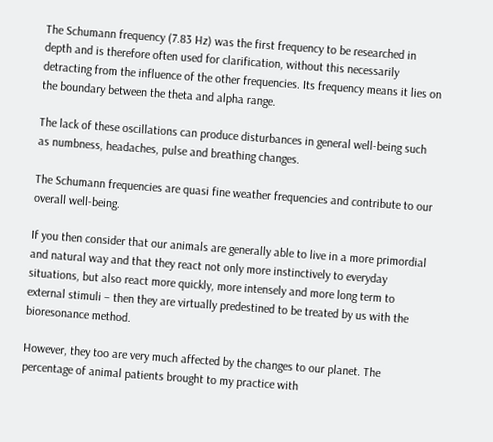The Schumann frequency (7.83 Hz) was the first frequency to be researched in depth and is therefore often used for clarification, without this necessarily detracting from the influence of the other frequencies. Its frequency means it lies on the boundary between the theta and alpha range.

The lack of these oscillations can produce disturbances in general well-being such as numbness, headaches, pulse and breathing changes.

The Schumann frequencies are quasi fine weather frequencies and contribute to our overall well-being.

If you then consider that our animals are generally able to live in a more primordial and natural way and that they react not only more instinctively to everyday situations, but also react more quickly, more intensely and more long term to external stimuli – then they are virtually predestined to be treated by us with the bioresonance method.

However, they too are very much affected by the changes to our planet. The percentage of animal patients brought to my practice with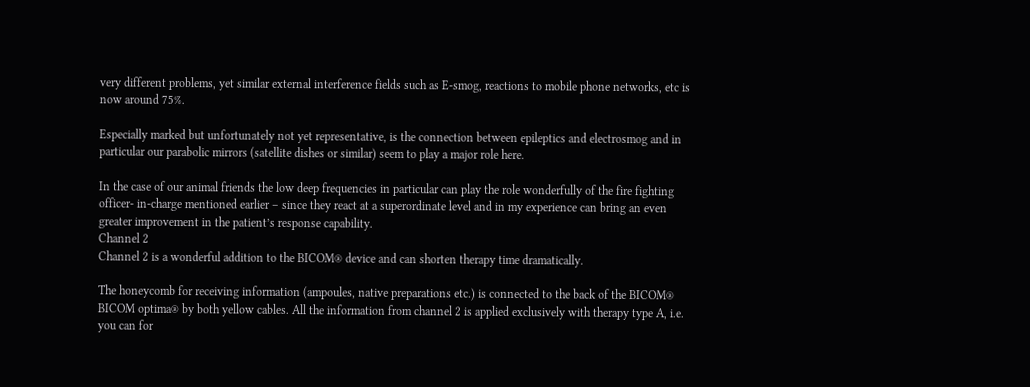very different problems, yet similar external interference fields such as E-smog, reactions to mobile phone networks, etc is now around 75%.

Especially marked but unfortunately not yet representative, is the connection between epileptics and electrosmog and in particular our parabolic mirrors (satellite dishes or similar) seem to play a major role here.

In the case of our animal friends the low deep frequencies in particular can play the role wonderfully of the fire fighting officer- in-charge mentioned earlier – since they react at a superordinate level and in my experience can bring an even greater improvement in the patient’s response capability.
Channel 2
Channel 2 is a wonderful addition to the BICOM® device and can shorten therapy time dramatically.

The honeycomb for receiving information (ampoules, native preparations etc.) is connected to the back of the BICOM® BICOM optima® by both yellow cables. All the information from channel 2 is applied exclusively with therapy type A, i.e. you can for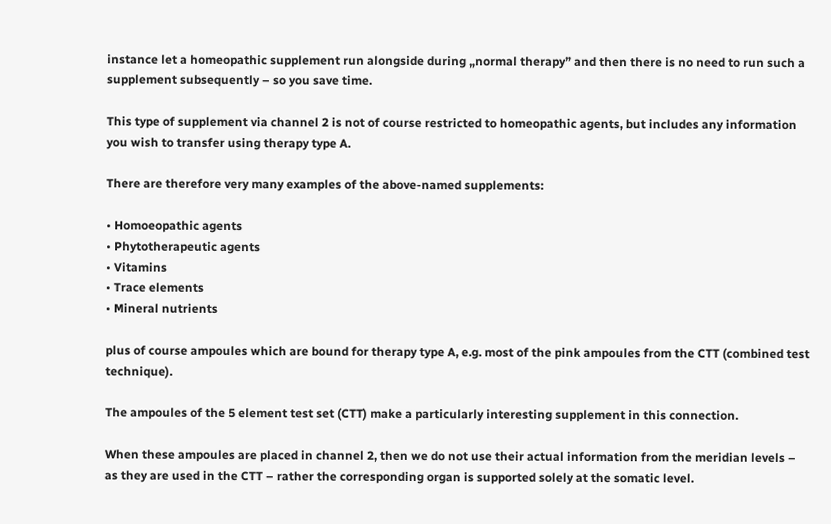instance let a homeopathic supplement run alongside during „normal therapy” and then there is no need to run such a supplement subsequently – so you save time.

This type of supplement via channel 2 is not of course restricted to homeopathic agents, but includes any information you wish to transfer using therapy type A.

There are therefore very many examples of the above-named supplements:

• Homoeopathic agents
• Phytotherapeutic agents
• Vitamins
• Trace elements
• Mineral nutrients

plus of course ampoules which are bound for therapy type A, e.g. most of the pink ampoules from the CTT (combined test technique).

The ampoules of the 5 element test set (CTT) make a particularly interesting supplement in this connection.

When these ampoules are placed in channel 2, then we do not use their actual information from the meridian levels – as they are used in the CTT – rather the corresponding organ is supported solely at the somatic level.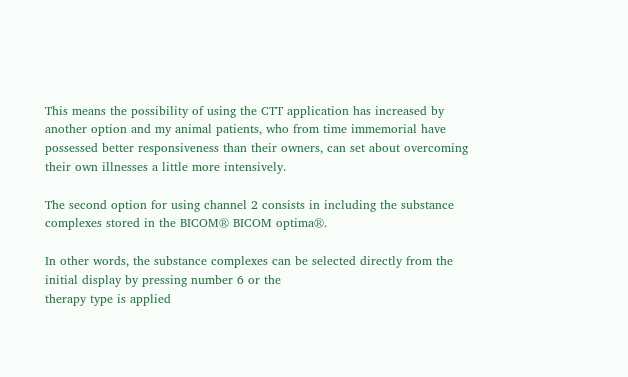This means the possibility of using the CTT application has increased by another option and my animal patients, who from time immemorial have possessed better responsiveness than their owners, can set about overcoming their own illnesses a little more intensively.

The second option for using channel 2 consists in including the substance complexes stored in the BICOM® BICOM optima®.

In other words, the substance complexes can be selected directly from the initial display by pressing number 6 or the
therapy type is applied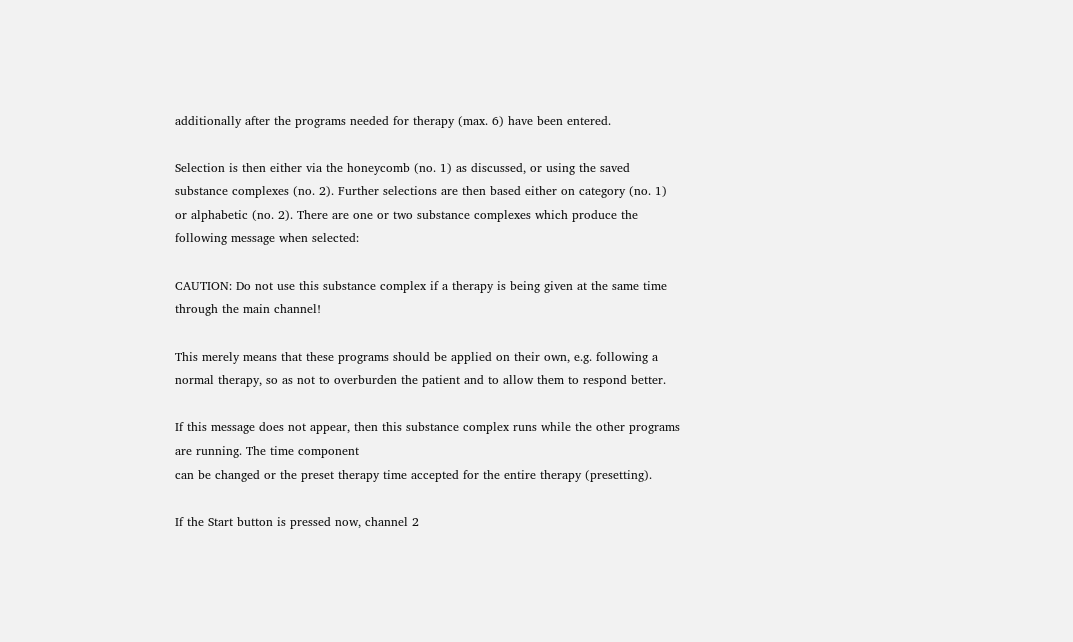additionally after the programs needed for therapy (max. 6) have been entered.

Selection is then either via the honeycomb (no. 1) as discussed, or using the saved substance complexes (no. 2). Further selections are then based either on category (no. 1) or alphabetic (no. 2). There are one or two substance complexes which produce the following message when selected:

CAUTION: Do not use this substance complex if a therapy is being given at the same time through the main channel!

This merely means that these programs should be applied on their own, e.g. following a normal therapy, so as not to overburden the patient and to allow them to respond better.

If this message does not appear, then this substance complex runs while the other programs are running. The time component
can be changed or the preset therapy time accepted for the entire therapy (presetting).

If the Start button is pressed now, channel 2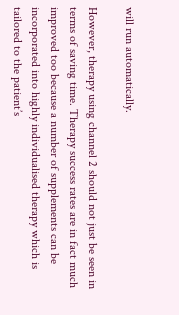will run automatically.

However, therapy using channel 2 should not just be seen in terms of saving time. Therapy success rates are in fact much improved too because a number of supplements can be incorporated into highly individualised therapy which is tailored to the patient’s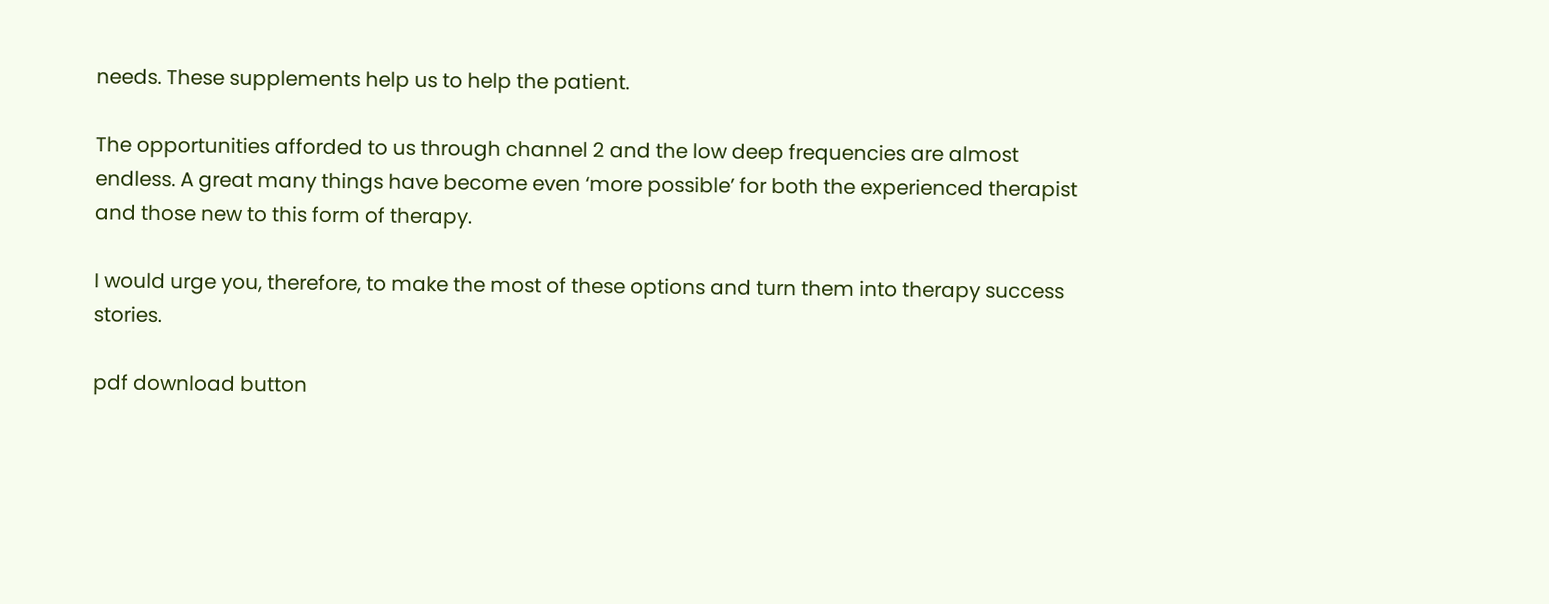needs. These supplements help us to help the patient.

The opportunities afforded to us through channel 2 and the low deep frequencies are almost endless. A great many things have become even ‘more possible’ for both the experienced therapist and those new to this form of therapy.

I would urge you, therefore, to make the most of these options and turn them into therapy success stories.

pdf download button